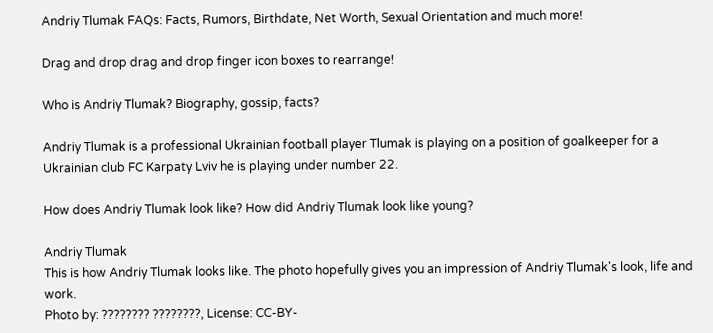Andriy Tlumak FAQs: Facts, Rumors, Birthdate, Net Worth, Sexual Orientation and much more!

Drag and drop drag and drop finger icon boxes to rearrange!

Who is Andriy Tlumak? Biography, gossip, facts?

Andriy Tlumak is a professional Ukrainian football player Tlumak is playing on a position of goalkeeper for a Ukrainian club FC Karpaty Lviv he is playing under number 22.

How does Andriy Tlumak look like? How did Andriy Tlumak look like young?

Andriy Tlumak
This is how Andriy Tlumak looks like. The photo hopefully gives you an impression of Andriy Tlumak's look, life and work.
Photo by: ???????? ????????, License: CC-BY-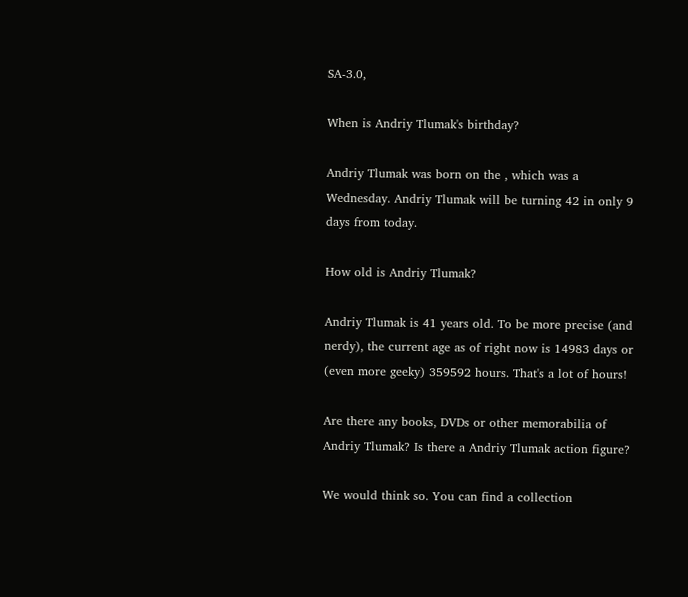SA-3.0,

When is Andriy Tlumak's birthday?

Andriy Tlumak was born on the , which was a Wednesday. Andriy Tlumak will be turning 42 in only 9 days from today.

How old is Andriy Tlumak?

Andriy Tlumak is 41 years old. To be more precise (and nerdy), the current age as of right now is 14983 days or (even more geeky) 359592 hours. That's a lot of hours!

Are there any books, DVDs or other memorabilia of Andriy Tlumak? Is there a Andriy Tlumak action figure?

We would think so. You can find a collection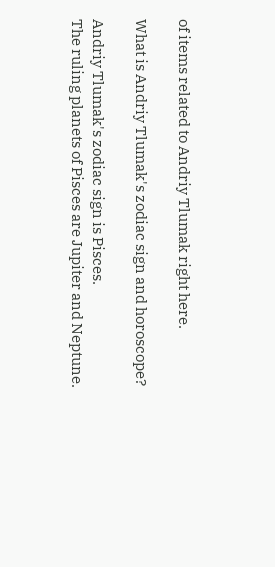of items related to Andriy Tlumak right here.

What is Andriy Tlumak's zodiac sign and horoscope?

Andriy Tlumak's zodiac sign is Pisces.
The ruling planets of Pisces are Jupiter and Neptune.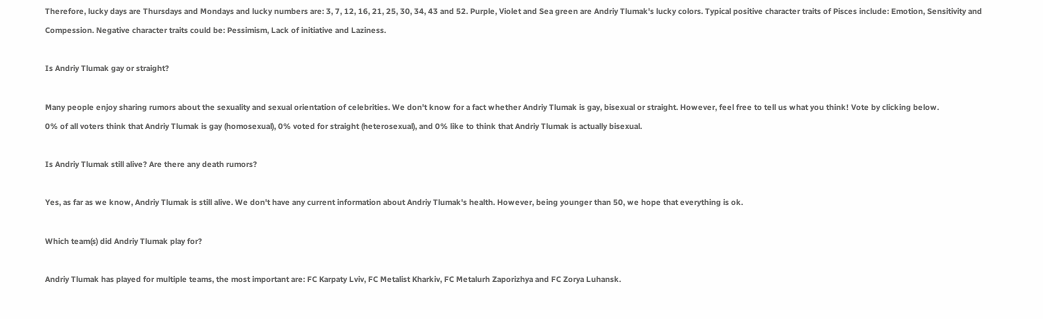Therefore, lucky days are Thursdays and Mondays and lucky numbers are: 3, 7, 12, 16, 21, 25, 30, 34, 43 and 52. Purple, Violet and Sea green are Andriy Tlumak's lucky colors. Typical positive character traits of Pisces include: Emotion, Sensitivity and Compession. Negative character traits could be: Pessimism, Lack of initiative and Laziness.

Is Andriy Tlumak gay or straight?

Many people enjoy sharing rumors about the sexuality and sexual orientation of celebrities. We don't know for a fact whether Andriy Tlumak is gay, bisexual or straight. However, feel free to tell us what you think! Vote by clicking below.
0% of all voters think that Andriy Tlumak is gay (homosexual), 0% voted for straight (heterosexual), and 0% like to think that Andriy Tlumak is actually bisexual.

Is Andriy Tlumak still alive? Are there any death rumors?

Yes, as far as we know, Andriy Tlumak is still alive. We don't have any current information about Andriy Tlumak's health. However, being younger than 50, we hope that everything is ok.

Which team(s) did Andriy Tlumak play for?

Andriy Tlumak has played for multiple teams, the most important are: FC Karpaty Lviv, FC Metalist Kharkiv, FC Metalurh Zaporizhya and FC Zorya Luhansk.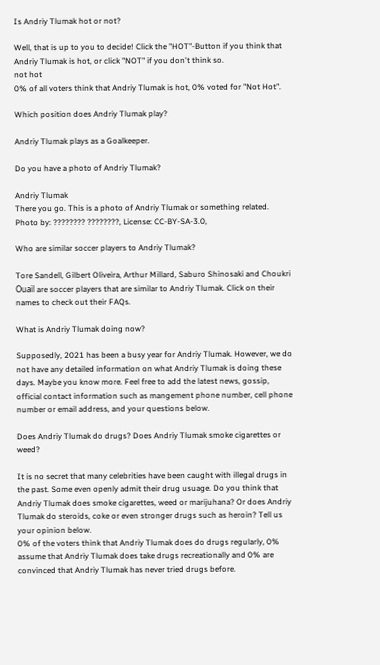Is Andriy Tlumak hot or not?

Well, that is up to you to decide! Click the "HOT"-Button if you think that Andriy Tlumak is hot, or click "NOT" if you don't think so.
not hot
0% of all voters think that Andriy Tlumak is hot, 0% voted for "Not Hot".

Which position does Andriy Tlumak play?

Andriy Tlumak plays as a Goalkeeper.

Do you have a photo of Andriy Tlumak?

Andriy Tlumak
There you go. This is a photo of Andriy Tlumak or something related.
Photo by: ???????? ????????, License: CC-BY-SA-3.0,

Who are similar soccer players to Andriy Tlumak?

Tore Sandell, Gilbert Oliveira, Arthur Millard, Saburo Shinosaki and Choukri Ouaïl are soccer players that are similar to Andriy Tlumak. Click on their names to check out their FAQs.

What is Andriy Tlumak doing now?

Supposedly, 2021 has been a busy year for Andriy Tlumak. However, we do not have any detailed information on what Andriy Tlumak is doing these days. Maybe you know more. Feel free to add the latest news, gossip, official contact information such as mangement phone number, cell phone number or email address, and your questions below.

Does Andriy Tlumak do drugs? Does Andriy Tlumak smoke cigarettes or weed?

It is no secret that many celebrities have been caught with illegal drugs in the past. Some even openly admit their drug usuage. Do you think that Andriy Tlumak does smoke cigarettes, weed or marijuhana? Or does Andriy Tlumak do steroids, coke or even stronger drugs such as heroin? Tell us your opinion below.
0% of the voters think that Andriy Tlumak does do drugs regularly, 0% assume that Andriy Tlumak does take drugs recreationally and 0% are convinced that Andriy Tlumak has never tried drugs before.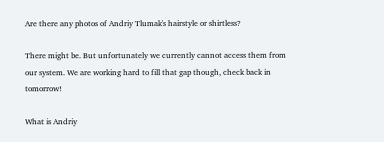Are there any photos of Andriy Tlumak's hairstyle or shirtless?

There might be. But unfortunately we currently cannot access them from our system. We are working hard to fill that gap though, check back in tomorrow!

What is Andriy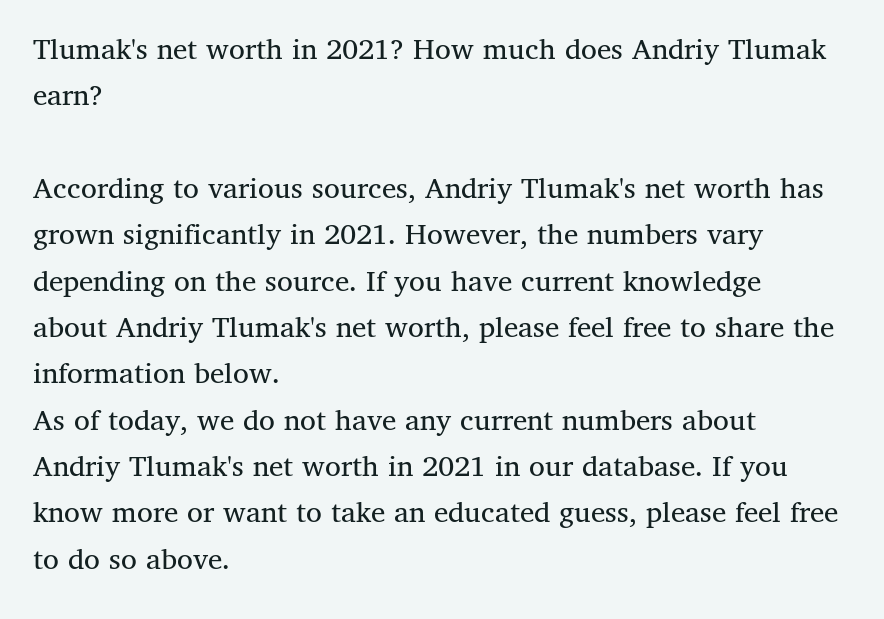Tlumak's net worth in 2021? How much does Andriy Tlumak earn?

According to various sources, Andriy Tlumak's net worth has grown significantly in 2021. However, the numbers vary depending on the source. If you have current knowledge about Andriy Tlumak's net worth, please feel free to share the information below.
As of today, we do not have any current numbers about Andriy Tlumak's net worth in 2021 in our database. If you know more or want to take an educated guess, please feel free to do so above.